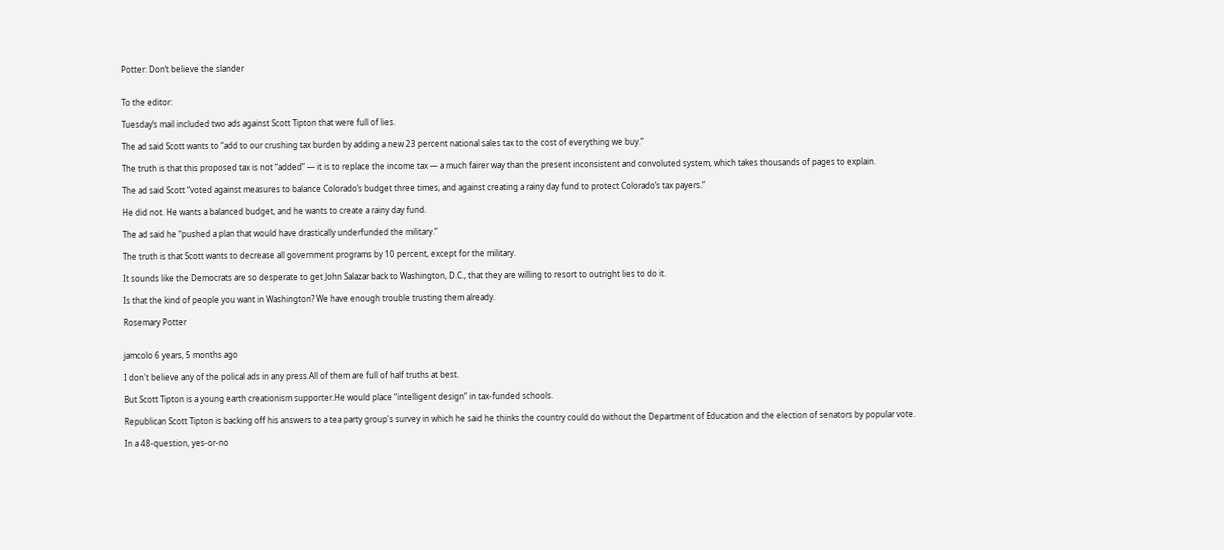Potter: Don’t believe the slander


To the editor:

Tuesday’s mail included two ads against Scott Tipton that were full of lies.

The ad said Scott wants to “add to our crushing tax burden by adding a new 23 percent national sales tax to the cost of everything we buy.”

The truth is that this proposed tax is not “added” — it is to replace the income tax — a much fairer way than the present inconsistent and convoluted system, which takes thousands of pages to explain.

The ad said Scott “voted against measures to balance Colorado’s budget three times, and against creating a rainy day fund to protect Colorado’s tax payers.”

He did not. He wants a balanced budget, and he wants to create a rainy day fund.

The ad said he “pushed a plan that would have drastically underfunded the military.”

The truth is that Scott wants to decrease all government programs by 10 percent, except for the military.

It sounds like the Democrats are so desperate to get John Salazar back to Washington, D.C., that they are willing to resort to outright lies to do it.

Is that the kind of people you want in Washington? We have enough trouble trusting them already.

Rosemary Potter


jamcolo 6 years, 5 months ago

I don't believe any of the polical ads in any press.All of them are full of half truths at best.

But Scott Tipton is a young earth creationism supporter.He would place “intelligent design” in tax-funded schools.

Republican Scott Tipton is backing off his answers to a tea party group's survey in which he said he thinks the country could do without the Department of Education and the election of senators by popular vote.

In a 48-question, yes-or-no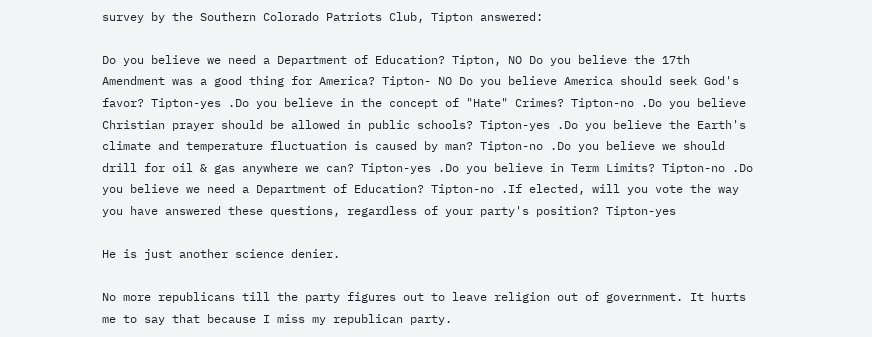survey by the Southern Colorado Patriots Club, Tipton answered:

Do you believe we need a Department of Education? Tipton, NO Do you believe the 17th Amendment was a good thing for America? Tipton- NO Do you believe America should seek God's favor? Tipton-yes .Do you believe in the concept of "Hate" Crimes? Tipton-no .Do you believe Christian prayer should be allowed in public schools? Tipton-yes .Do you believe the Earth's climate and temperature fluctuation is caused by man? Tipton-no .Do you believe we should drill for oil & gas anywhere we can? Tipton-yes .Do you believe in Term Limits? Tipton-no .Do you believe we need a Department of Education? Tipton-no .If elected, will you vote the way you have answered these questions, regardless of your party's position? Tipton-yes

He is just another science denier.

No more republicans till the party figures out to leave religion out of government. It hurts me to say that because I miss my republican party.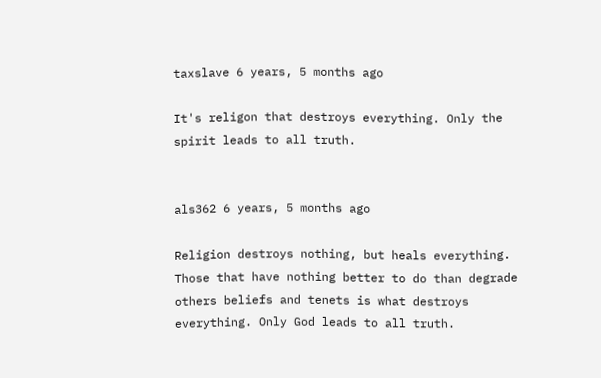taxslave 6 years, 5 months ago

It's religon that destroys everything. Only the spirit leads to all truth.


als362 6 years, 5 months ago

Religion destroys nothing, but heals everything.
Those that have nothing better to do than degrade others beliefs and tenets is what destroys everything. Only God leads to all truth.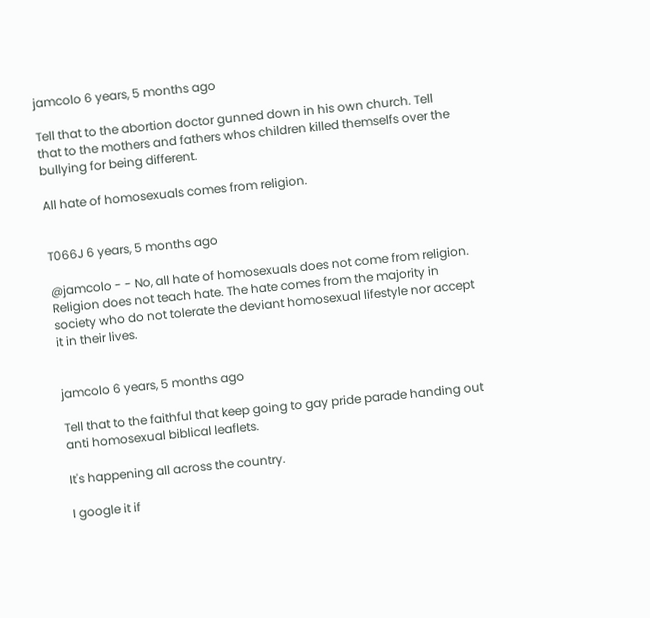jamcolo 6 years, 5 months ago

Tell that to the abortion doctor gunned down in his own church. Tell that to the mothers and fathers whos children killed themselfs over the bullying for being different.

All hate of homosexuals comes from religion.


T066J 6 years, 5 months ago

@jamcolo - - No, all hate of homosexuals does not come from religion. Religion does not teach hate. The hate comes from the majority in society who do not tolerate the deviant homosexual lifestyle nor accept it in their lives.


jamcolo 6 years, 5 months ago

Tell that to the faithful that keep going to gay pride parade handing out anti homosexual biblical leaflets.

It's happening all across the country.

I google it if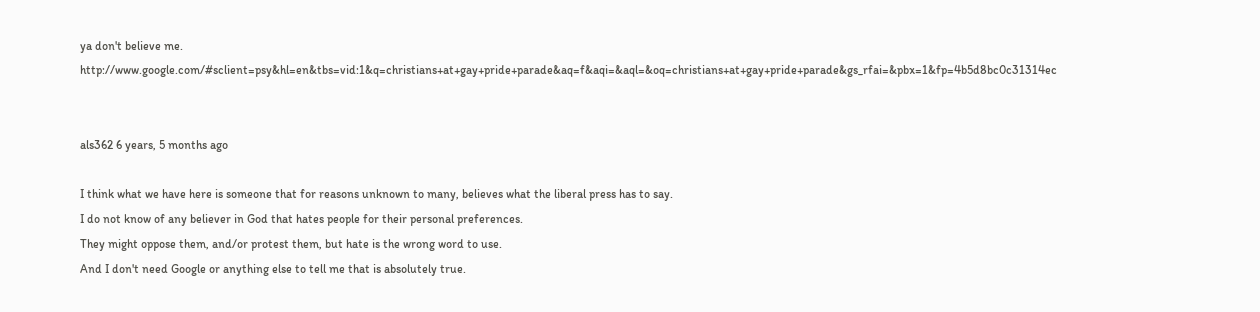ya don't believe me. http://www.google.com/#sclient=psy&hl=en&tbs=vid:1&q=christians+at+gay+pride+parade&aq=f&aqi=&aql=&oq=christians+at+gay+pride+parade&gs_rfai=&pbx=1&fp=4b5d8bc0c31314ec


als362 6 years, 5 months ago

I think what we have here is someone that for reasons unknown to many, believes what the liberal press has to say.
I do not know of any believer in God that hates people for their personal preferences.
They might oppose them, and/or protest them, but hate is the wrong word to use.
And I don't need Google or anything else to tell me that is absolutely true.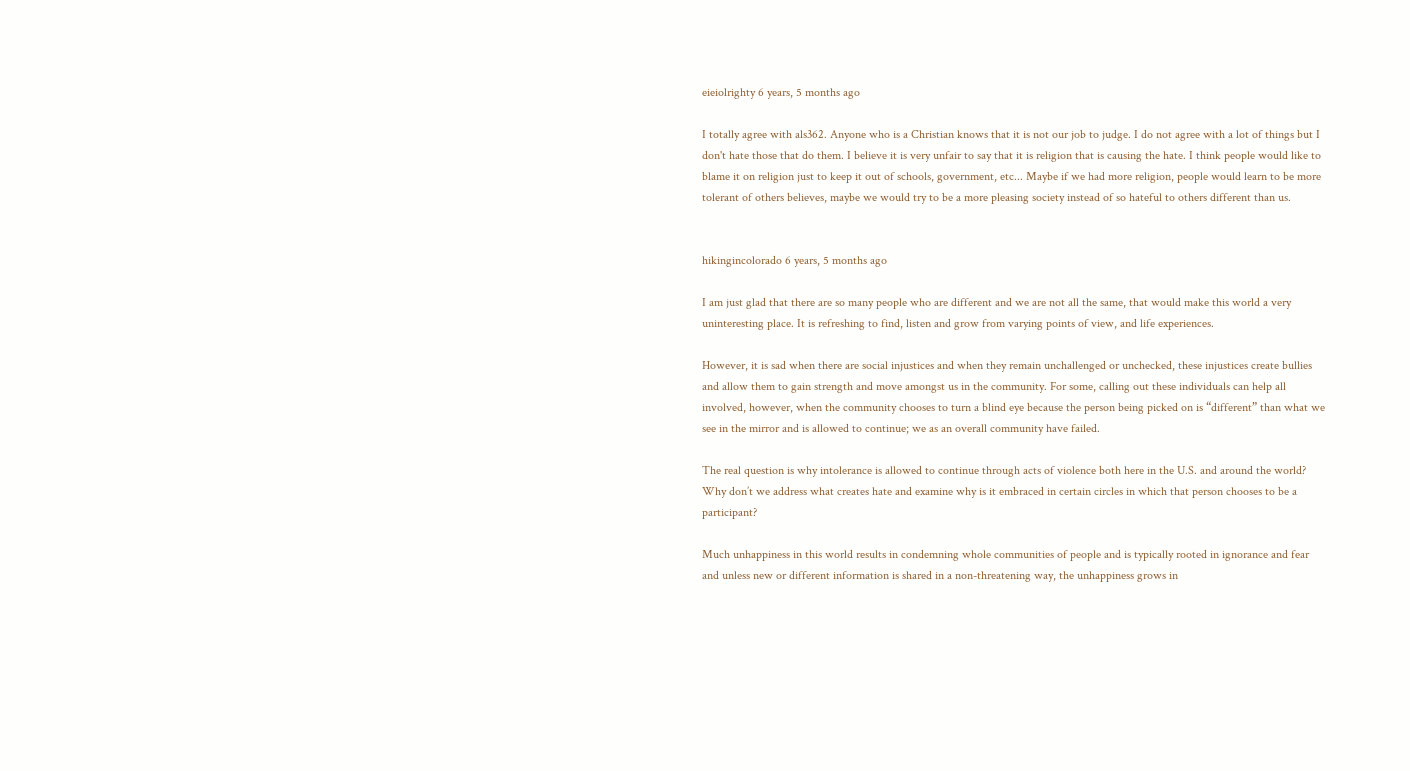eieiolrighty 6 years, 5 months ago

I totally agree with als362. Anyone who is a Christian knows that it is not our job to judge. I do not agree with a lot of things but I don't hate those that do them. I believe it is very unfair to say that it is religion that is causing the hate. I think people would like to blame it on religion just to keep it out of schools, government, etc... Maybe if we had more religion, people would learn to be more tolerant of others believes, maybe we would try to be a more pleasing society instead of so hateful to others different than us.


hikingincolorado 6 years, 5 months ago

I am just glad that there are so many people who are different and we are not all the same, that would make this world a very uninteresting place. It is refreshing to find, listen and grow from varying points of view, and life experiences.

However, it is sad when there are social injustices and when they remain unchallenged or unchecked, these injustices create bullies and allow them to gain strength and move amongst us in the community. For some, calling out these individuals can help all involved, however, when the community chooses to turn a blind eye because the person being picked on is “different” than what we see in the mirror and is allowed to continue; we as an overall community have failed.

The real question is why intolerance is allowed to continue through acts of violence both here in the U.S. and around the world? Why don’t we address what creates hate and examine why is it embraced in certain circles in which that person chooses to be a participant?

Much unhappiness in this world results in condemning whole communities of people and is typically rooted in ignorance and fear and unless new or different information is shared in a non-threatening way, the unhappiness grows in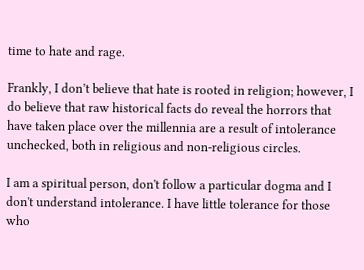time to hate and rage.

Frankly, I don’t believe that hate is rooted in religion; however, I do believe that raw historical facts do reveal the horrors that have taken place over the millennia are a result of intolerance unchecked, both in religious and non-religious circles.

I am a spiritual person, don't follow a particular dogma and I don't understand intolerance. I have little tolerance for those who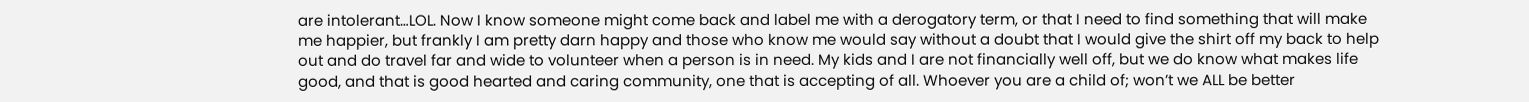are intolerant…LOL. Now I know someone might come back and label me with a derogatory term, or that I need to find something that will make me happier, but frankly I am pretty darn happy and those who know me would say without a doubt that I would give the shirt off my back to help out and do travel far and wide to volunteer when a person is in need. My kids and I are not financially well off, but we do know what makes life good, and that is good hearted and caring community, one that is accepting of all. Whoever you are a child of; won’t we ALL be better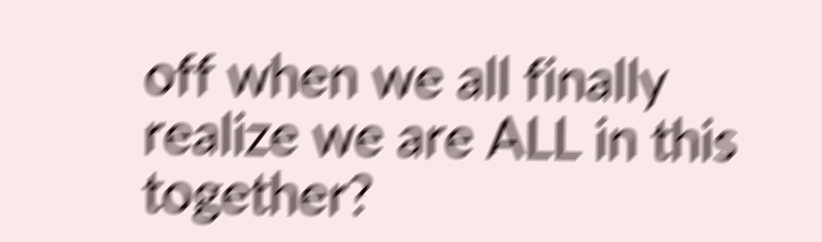off when we all finally realize we are ALL in this together?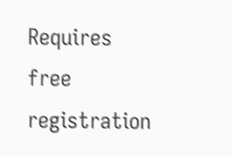Requires free registration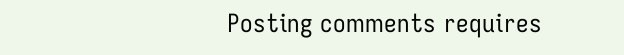Posting comments requires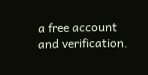a free account and verification.